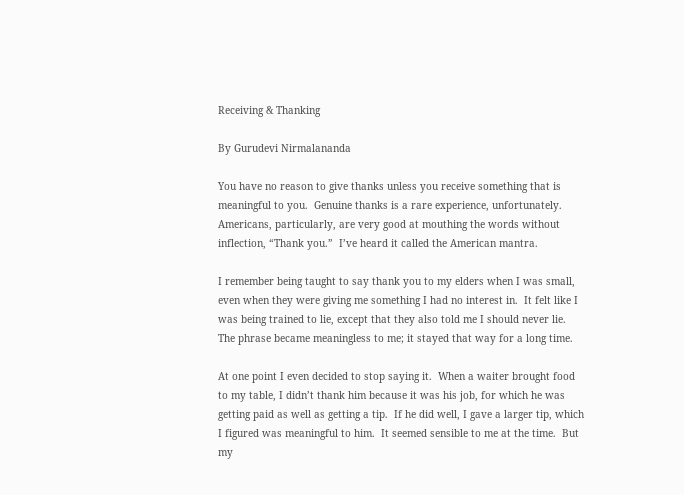Receiving & Thanking

By Gurudevi Nirmalananda

You have no reason to give thanks unless you receive something that is meaningful to you.  Genuine thanks is a rare experience, unfortunately.  Americans, particularly, are very good at mouthing the words without inflection, “Thank you.”  I’ve heard it called the American mantra.

I remember being taught to say thank you to my elders when I was small, even when they were giving me something I had no interest in.  It felt like I was being trained to lie, except that they also told me I should never lie.  The phrase became meaningless to me; it stayed that way for a long time.

At one point I even decided to stop saying it.  When a waiter brought food to my table, I didn’t thank him because it was his job, for which he was getting paid as well as getting a tip.  If he did well, I gave a larger tip, which I figured was meaningful to him.  It seemed sensible to me at the time.  But my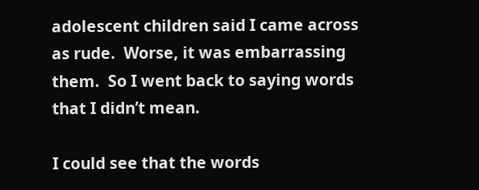adolescent children said I came across as rude.  Worse, it was embarrassing them.  So I went back to saying words that I didn’t mean.

I could see that the words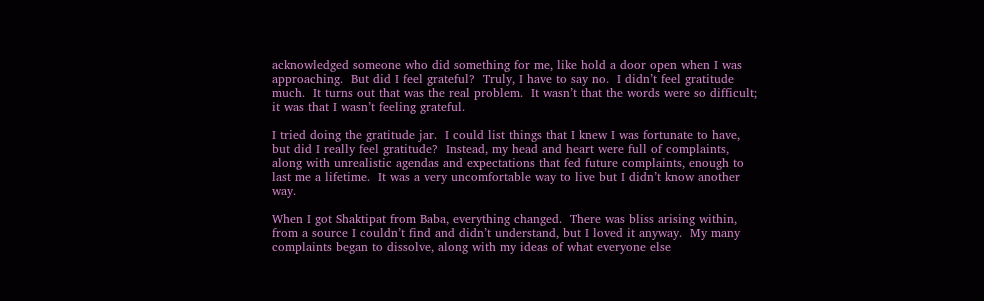acknowledged someone who did something for me, like hold a door open when I was approaching.  But did I feel grateful?  Truly, I have to say no.  I didn’t feel gratitude much.  It turns out that was the real problem.  It wasn’t that the words were so difficult; it was that I wasn’t feeling grateful.

I tried doing the gratitude jar.  I could list things that I knew I was fortunate to have, but did I really feel gratitude?  Instead, my head and heart were full of complaints, along with unrealistic agendas and expectations that fed future complaints, enough to last me a lifetime.  It was a very uncomfortable way to live but I didn’t know another way.

When I got Shaktipat from Baba, everything changed.  There was bliss arising within, from a source I couldn’t find and didn’t understand, but I loved it anyway.  My many complaints began to dissolve, along with my ideas of what everyone else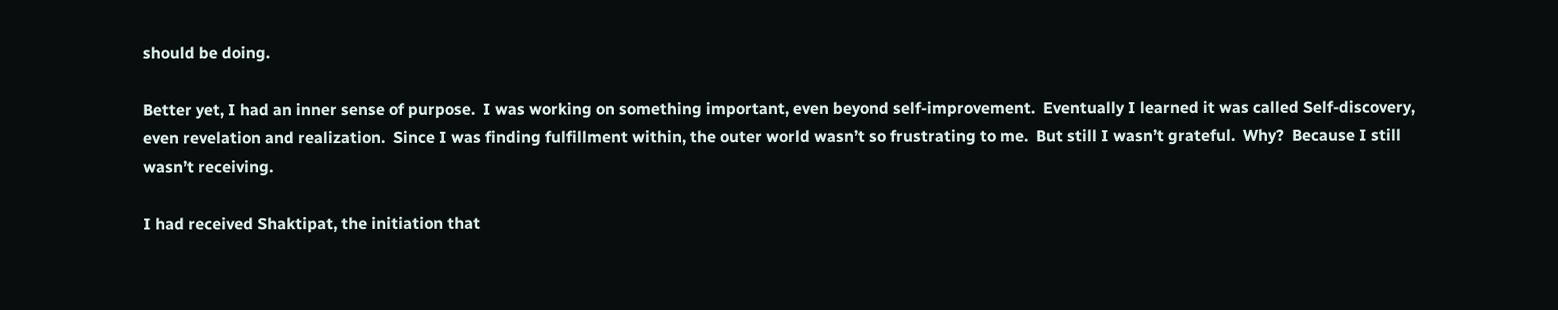should be doing.

Better yet, I had an inner sense of purpose.  I was working on something important, even beyond self-improvement.  Eventually I learned it was called Self-discovery, even revelation and realization.  Since I was finding fulfillment within, the outer world wasn’t so frustrating to me.  But still I wasn’t grateful.  Why?  Because I still wasn’t receiving.

I had received Shaktipat, the initiation that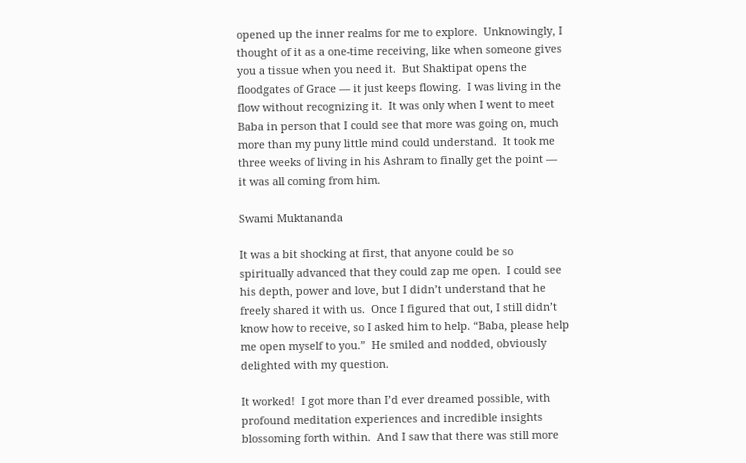opened up the inner realms for me to explore.  Unknowingly, I thought of it as a one-time receiving, like when someone gives you a tissue when you need it.  But Shaktipat opens the floodgates of Grace — it just keeps flowing.  I was living in the flow without recognizing it.  It was only when I went to meet Baba in person that I could see that more was going on, much more than my puny little mind could understand.  It took me three weeks of living in his Ashram to finally get the point — it was all coming from him.

Swami Muktananda

It was a bit shocking at first, that anyone could be so spiritually advanced that they could zap me open.  I could see his depth, power and love, but I didn’t understand that he freely shared it with us.  Once I figured that out, I still didn’t know how to receive, so I asked him to help. “Baba, please help me open myself to you.”  He smiled and nodded, obviously delighted with my question.

It worked!  I got more than I’d ever dreamed possible, with profound meditation experiences and incredible insights blossoming forth within.  And I saw that there was still more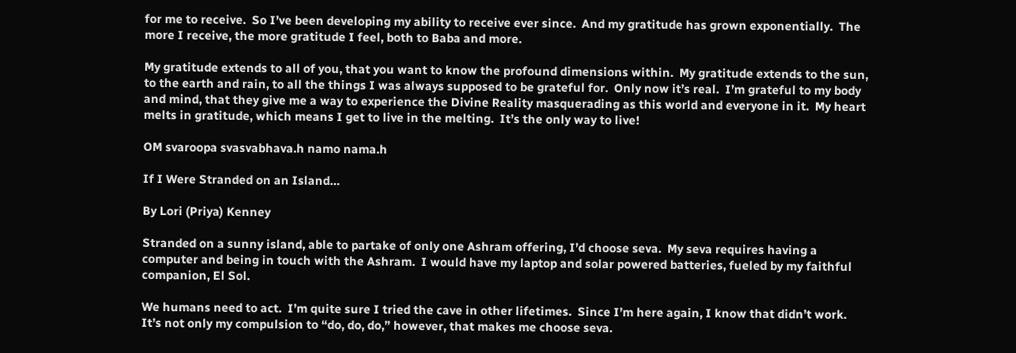for me to receive.  So I’ve been developing my ability to receive ever since.  And my gratitude has grown exponentially.  The more I receive, the more gratitude I feel, both to Baba and more.

My gratitude extends to all of you, that you want to know the profound dimensions within.  My gratitude extends to the sun, to the earth and rain, to all the things I was always supposed to be grateful for.  Only now it’s real.  I’m grateful to my body and mind, that they give me a way to experience the Divine Reality masquerading as this world and everyone in it.  My heart melts in gratitude, which means I get to live in the melting.  It’s the only way to live!

OM svaroopa svasvabhava.h namo nama.h

If I Were Stranded on an Island…

By Lori (Priya) Kenney

Stranded on a sunny island, able to partake of only one Ashram offering, I’d choose seva.  My seva requires having a computer and being in touch with the Ashram.  I would have my laptop and solar powered batteries, fueled by my faithful companion, El Sol.

We humans need to act.  I’m quite sure I tried the cave in other lifetimes.  Since I’m here again, I know that didn’t work.  It’s not only my compulsion to “do, do, do,” however, that makes me choose seva.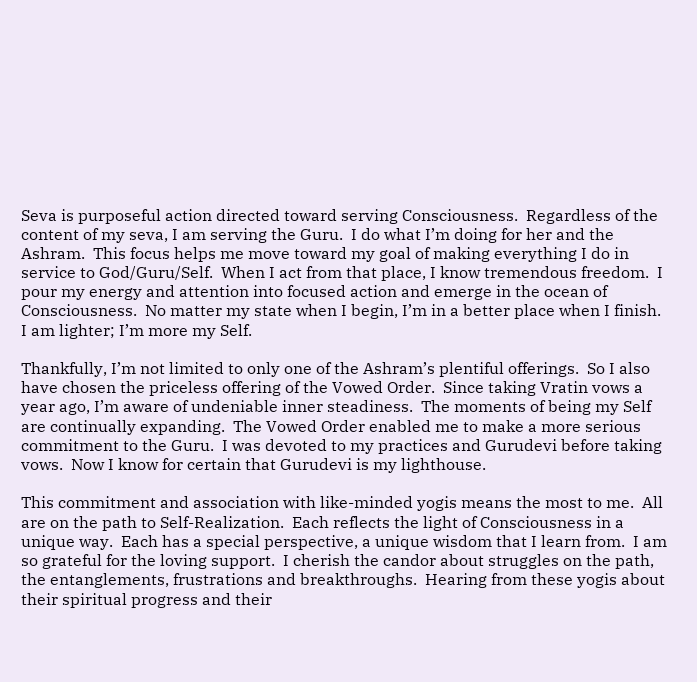Seva is purposeful action directed toward serving Consciousness.  Regardless of the content of my seva, I am serving the Guru.  I do what I’m doing for her and the Ashram.  This focus helps me move toward my goal of making everything I do in service to God/Guru/Self.  When I act from that place, I know tremendous freedom.  I pour my energy and attention into focused action and emerge in the ocean of Consciousness.  No matter my state when I begin, I’m in a better place when I finish.  I am lighter; I’m more my Self.

Thankfully, I’m not limited to only one of the Ashram’s plentiful offerings.  So I also have chosen the priceless offering of the Vowed Order.  Since taking Vratin vows a year ago, I’m aware of undeniable inner steadiness.  The moments of being my Self are continually expanding.  The Vowed Order enabled me to make a more serious commitment to the Guru.  I was devoted to my practices and Gurudevi before taking vows.  Now I know for certain that Gurudevi is my lighthouse.

This commitment and association with like-minded yogis means the most to me.  All are on the path to Self-Realization.  Each reflects the light of Consciousness in a unique way.  Each has a special perspective, a unique wisdom that I learn from.  I am so grateful for the loving support.  I cherish the candor about struggles on the path, the entanglements, frustrations and breakthroughs.  Hearing from these yogis about their spiritual progress and their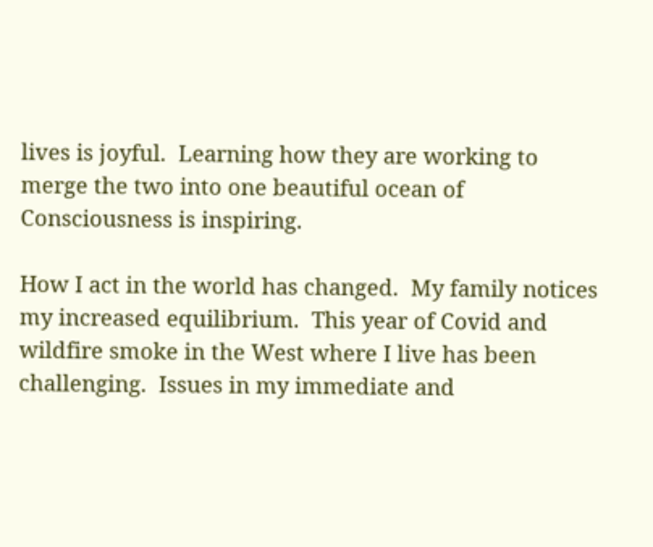lives is joyful.  Learning how they are working to merge the two into one beautiful ocean of Consciousness is inspiring.

How I act in the world has changed.  My family notices my increased equilibrium.  This year of Covid and wildfire smoke in the West where I live has been challenging.  Issues in my immediate and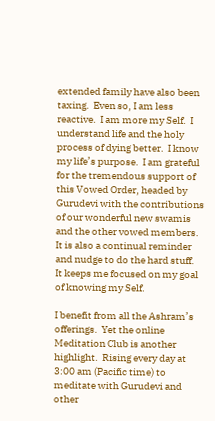extended family have also been taxing.  Even so, I am less reactive.  I am more my Self.  I understand life and the holy process of dying better.  I know my life’s purpose.  I am grateful for the tremendous support of this Vowed Order, headed by Gurudevi with the contributions of our wonderful new swamis and the other vowed members.  It is also a continual reminder and nudge to do the hard stuff.  It keeps me focused on my goal of knowing my Self.

I benefit from all the Ashram’s offerings.  Yet the online Meditation Club is another highlight.  Rising every day at 3:00 am (Pacific time) to meditate with Gurudevi and other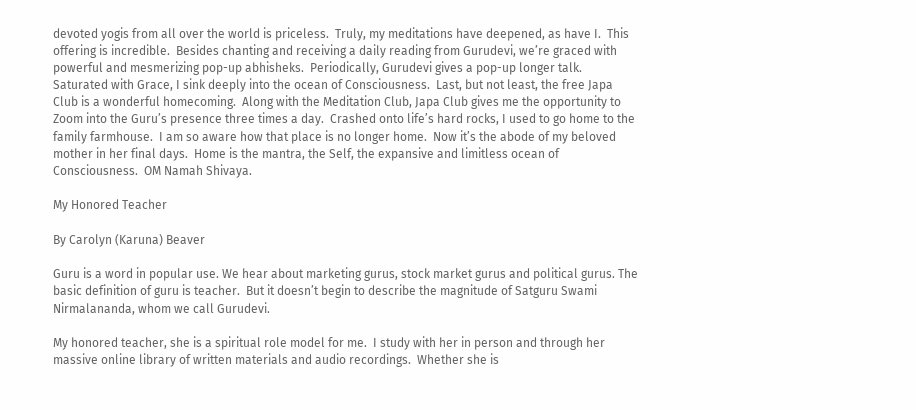devoted yogis from all over the world is priceless.  Truly, my meditations have deepened, as have I.  This offering is incredible.  Besides chanting and receiving a daily reading from Gurudevi, we’re graced with powerful and mesmerizing pop-up abhisheks.  Periodically, Gurudevi gives a pop-up longer talk.  Saturated with Grace, I sink deeply into the ocean of Consciousness.  Last, but not least, the free Japa Club is a wonderful homecoming.  Along with the Meditation Club, Japa Club gives me the opportunity to Zoom into the Guru’s presence three times a day.  Crashed onto life’s hard rocks, I used to go home to the family farmhouse.  I am so aware how that place is no longer home.  Now it’s the abode of my beloved mother in her final days.  Home is the mantra, the Self, the expansive and limitless ocean of Consciousness.  OM Namah Shivaya.

My Honored Teacher

By Carolyn (Karuna) Beaver

Guru is a word in popular use. We hear about marketing gurus, stock market gurus and political gurus. The basic definition of guru is teacher.  But it doesn’t begin to describe the magnitude of Satguru Swami Nirmalananda, whom we call Gurudevi.

My honored teacher, she is a spiritual role model for me.  I study with her in person and through her massive online library of written materials and audio recordings.  Whether she is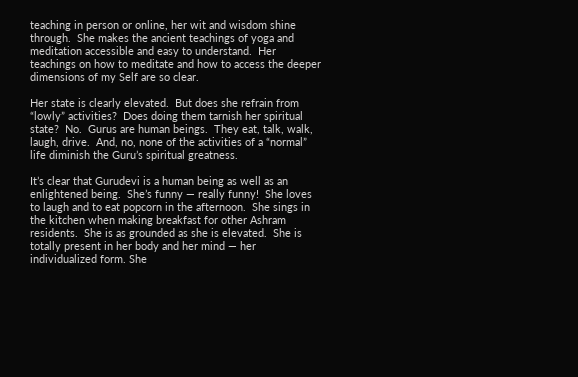teaching in person or online, her wit and wisdom shine through.  She makes the ancient teachings of yoga and meditation accessible and easy to understand.  Her teachings on how to meditate and how to access the deeper dimensions of my Self are so clear.

Her state is clearly elevated.  But does she refrain from “lowly” activities?  Does doing them tarnish her spiritual state?  No.  Gurus are human beings.  They eat, talk, walk, laugh, drive.  And, no, none of the activities of a “normal” life diminish the Guru’s spiritual greatness.

It’s clear that Gurudevi is a human being as well as an enlightened being.  She’s funny — really funny!  She loves to laugh and to eat popcorn in the afternoon.  She sings in the kitchen when making breakfast for other Ashram residents.  She is as grounded as she is elevated.  She is totally present in her body and her mind — her individualized form. She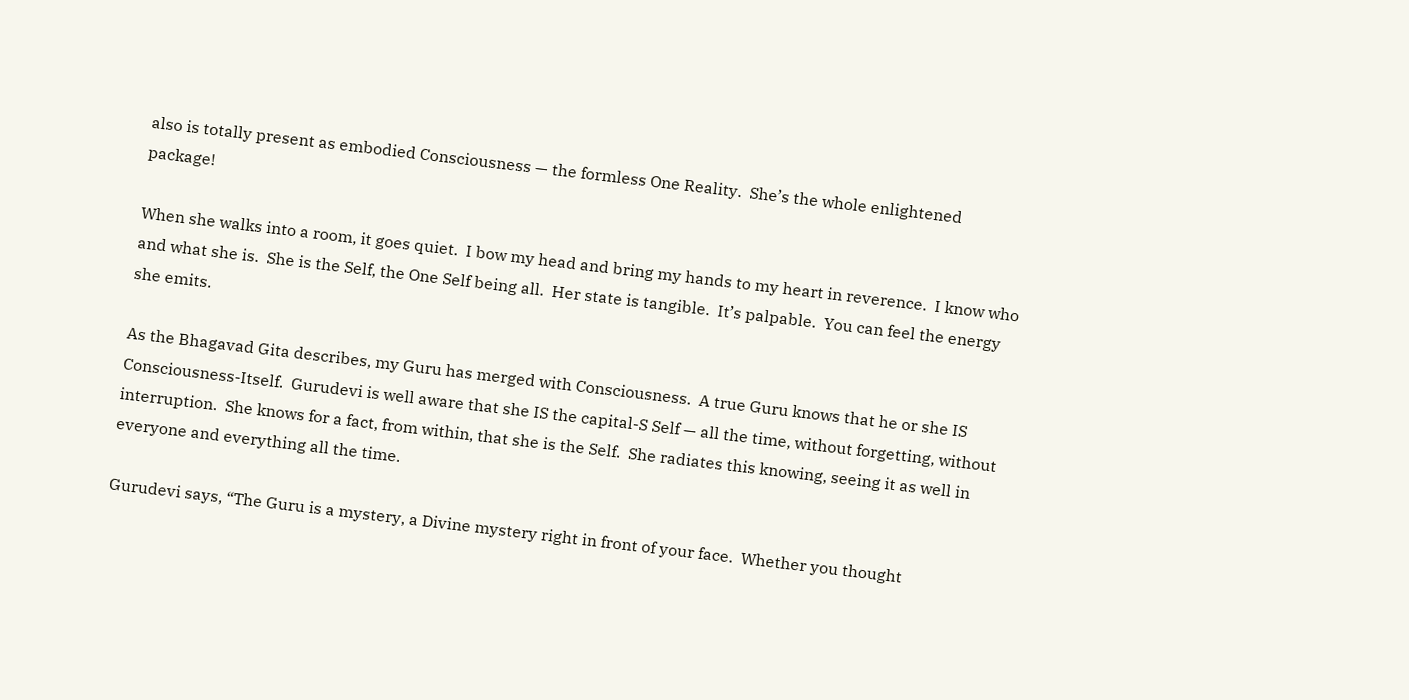also is totally present as embodied Consciousness — the formless One Reality.  She’s the whole enlightened package!

When she walks into a room, it goes quiet.  I bow my head and bring my hands to my heart in reverence.  I know who and what she is.  She is the Self, the One Self being all.  Her state is tangible.  It’s palpable.  You can feel the energy she emits.

As the Bhagavad Gita describes, my Guru has merged with Consciousness.  A true Guru knows that he or she IS Consciousness-Itself.  Gurudevi is well aware that she IS the capital-S Self — all the time, without forgetting, without interruption.  She knows for a fact, from within, that she is the Self.  She radiates this knowing, seeing it as well in everyone and everything all the time.

Gurudevi says, “The Guru is a mystery, a Divine mystery right in front of your face.  Whether you thought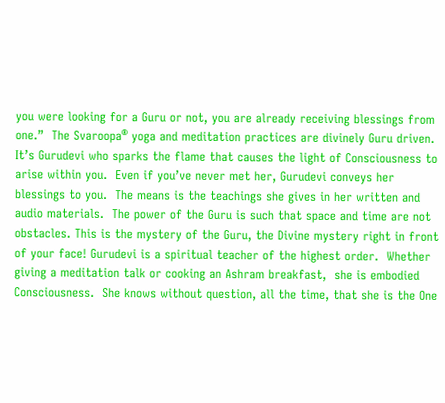you were looking for a Guru or not, you are already receiving blessings from one.”  The Svaroopa® yoga and meditation practices are divinely Guru driven.  It’s Gurudevi who sparks the flame that causes the light of Consciousness to arise within you.  Even if you’ve never met her, Gurudevi conveys her blessings to you.  The means is the teachings she gives in her written and audio materials.  The power of the Guru is such that space and time are not obstacles. This is the mystery of the Guru, the Divine mystery right in front of your face! Gurudevi is a spiritual teacher of the highest order.  Whether giving a meditation talk or cooking an Ashram breakfast,  she is embodied Consciousness.  She knows without question, all the time, that she is the One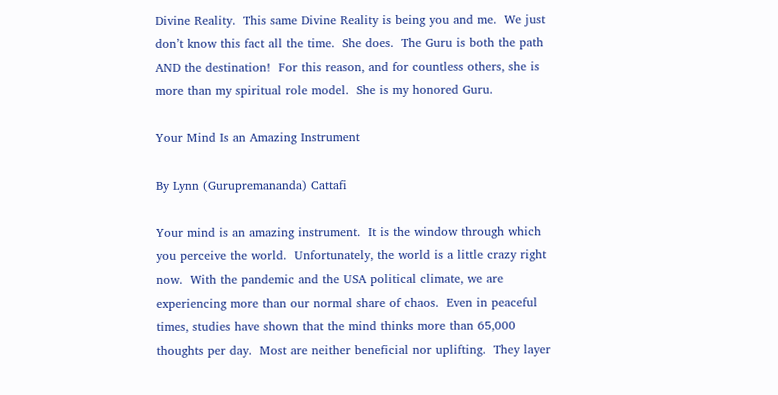Divine Reality.  This same Divine Reality is being you and me.  We just don’t know this fact all the time.  She does.  The Guru is both the path AND the destination!  For this reason, and for countless others, she is more than my spiritual role model.  She is my honored Guru.

Your Mind Is an Amazing Instrument

By Lynn (Gurupremananda) Cattafi

Your mind is an amazing instrument.  It is the window through which you perceive the world.  Unfortunately, the world is a little crazy right now.  With the pandemic and the USA political climate, we are experiencing more than our normal share of chaos.  Even in peaceful times, studies have shown that the mind thinks more than 65,000 thoughts per day.  Most are neither beneficial nor uplifting.  They layer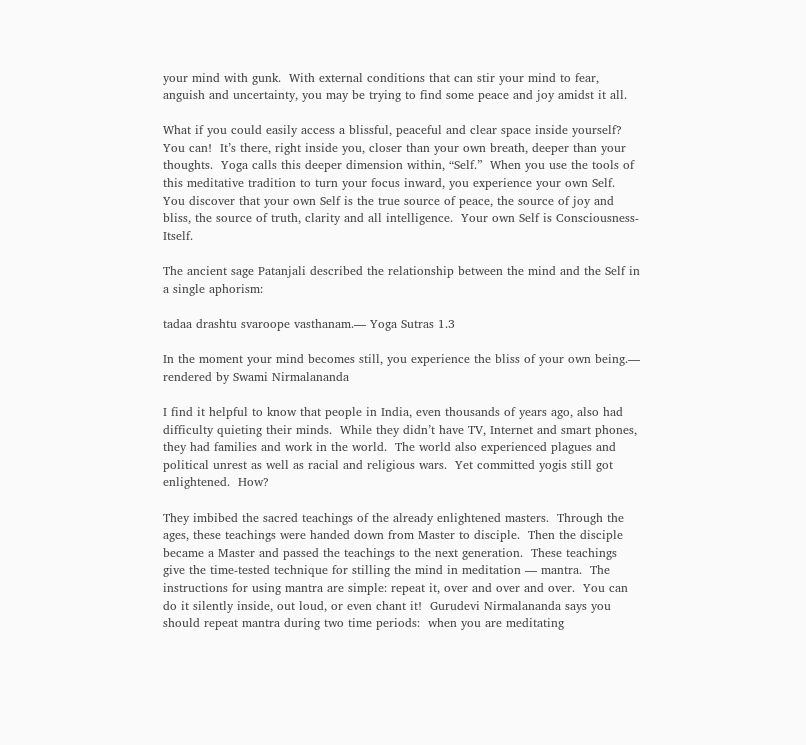your mind with gunk.  With external conditions that can stir your mind to fear, anguish and uncertainty, you may be trying to find some peace and joy amidst it all.

What if you could easily access a blissful, peaceful and clear space inside yourself?  You can!  It’s there, right inside you, closer than your own breath, deeper than your thoughts.  Yoga calls this deeper dimension within, “Self.”  When you use the tools of this meditative tradition to turn your focus inward, you experience your own Self.  You discover that your own Self is the true source of peace, the source of joy and bliss, the source of truth, clarity and all intelligence.  Your own Self is Consciousness-Itself.

The ancient sage Patanjali described the relationship between the mind and the Self in a single aphorism:

tadaa drashtu svaroope vasthanam.— Yoga Sutras 1.3

In the moment your mind becomes still, you experience the bliss of your own being.— rendered by Swami Nirmalananda

I find it helpful to know that people in India, even thousands of years ago, also had difficulty quieting their minds.  While they didn’t have TV, Internet and smart phones, they had families and work in the world.  The world also experienced plagues and political unrest as well as racial and religious wars.  Yet committed yogis still got enlightened.  How?

They imbibed the sacred teachings of the already enlightened masters.  Through the ages, these teachings were handed down from Master to disciple.  Then the disciple became a Master and passed the teachings to the next generation.  These teachings give the time-tested technique for stilling the mind in meditation — mantra.  The instructions for using mantra are simple: repeat it, over and over and over.  You can do it silently inside, out loud, or even chant it!  Gurudevi Nirmalananda says you should repeat mantra during two time periods:  when you are meditating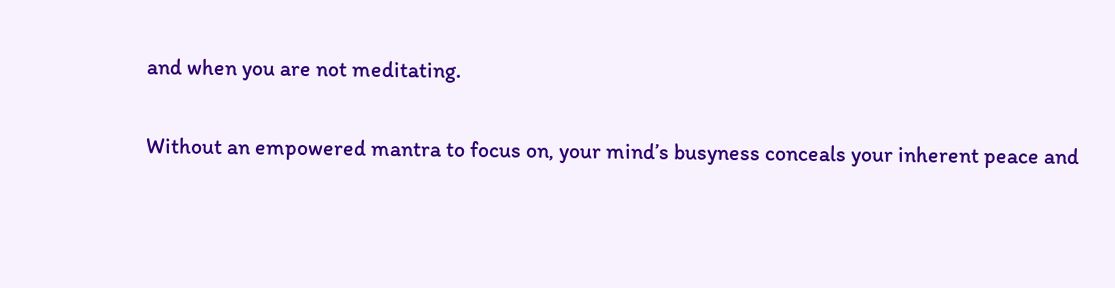and when you are not meditating.

Without an empowered mantra to focus on, your mind’s busyness conceals your inherent peace and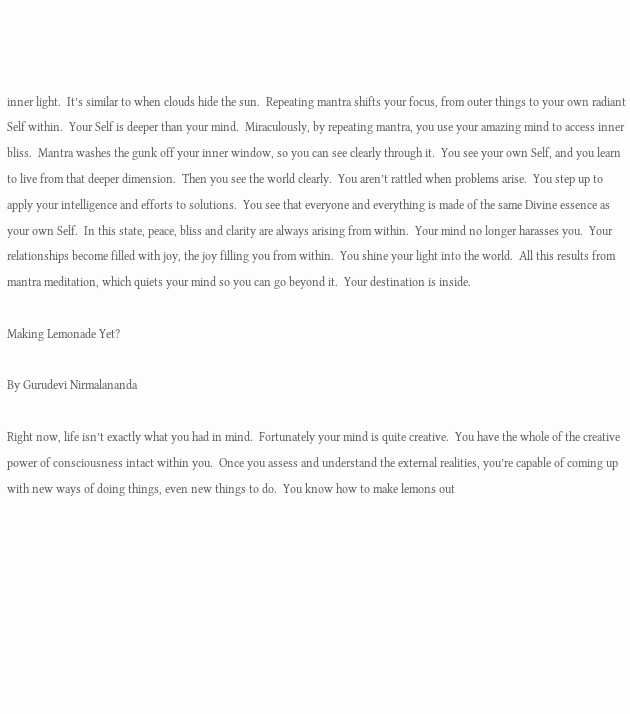inner light.  It’s similar to when clouds hide the sun.  Repeating mantra shifts your focus, from outer things to your own radiant Self within.  Your Self is deeper than your mind.  Miraculously, by repeating mantra, you use your amazing mind to access inner bliss.  Mantra washes the gunk off your inner window, so you can see clearly through it.  You see your own Self, and you learn to live from that deeper dimension.  Then you see the world clearly.  You aren’t rattled when problems arise.  You step up to apply your intelligence and efforts to solutions.  You see that everyone and everything is made of the same Divine essence as your own Self.  In this state, peace, bliss and clarity are always arising from within.  Your mind no longer harasses you.  Your relationships become filled with joy, the joy filling you from within.  You shine your light into the world.  All this results from mantra meditation, which quiets your mind so you can go beyond it.  Your destination is inside.

Making Lemonade Yet?

By Gurudevi Nirmalananda

Right now, life isn’t exactly what you had in mind.  Fortunately your mind is quite creative.  You have the whole of the creative power of consciousness intact within you.  Once you assess and understand the external realities, you’re capable of coming up with new ways of doing things, even new things to do.  You know how to make lemons out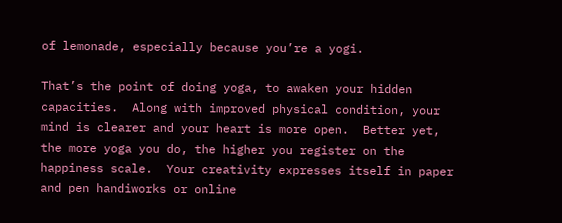of lemonade, especially because you’re a yogi.

That’s the point of doing yoga, to awaken your hidden capacities.  Along with improved physical condition, your mind is clearer and your heart is more open.  Better yet, the more yoga you do, the higher you register on the happiness scale.  Your creativity expresses itself in paper and pen handiworks or online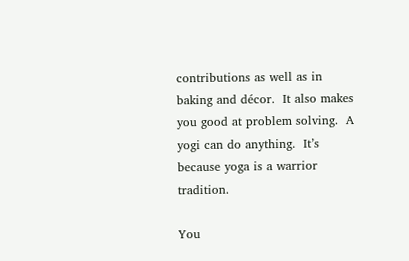contributions as well as in baking and décor.  It also makes you good at problem solving.  A yogi can do anything.  It’s because yoga is a warrior tradition.

You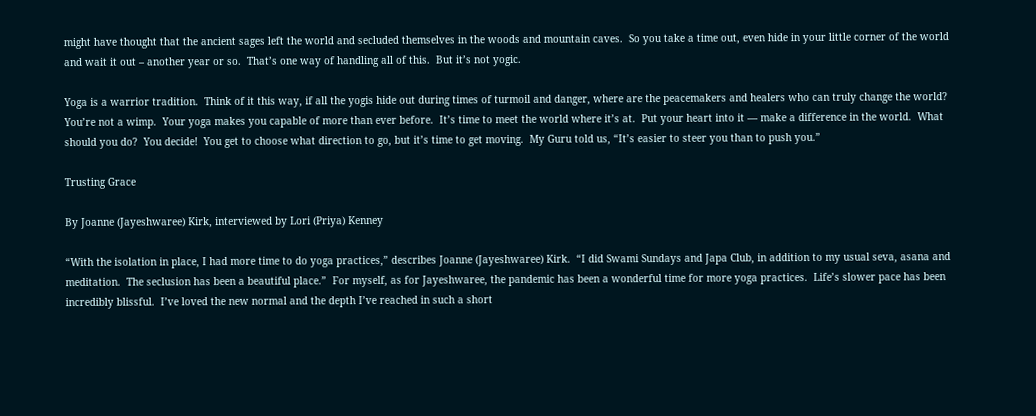might have thought that the ancient sages left the world and secluded themselves in the woods and mountain caves.  So you take a time out, even hide in your little corner of the world and wait it out – another year or so.  That’s one way of handling all of this.  But it’s not yogic.

Yoga is a warrior tradition.  Think of it this way, if all the yogis hide out during times of turmoil and danger, where are the peacemakers and healers who can truly change the world? You’re not a wimp.  Your yoga makes you capable of more than ever before.  It’s time to meet the world where it’s at.  Put your heart into it — make a difference in the world.  What should you do?  You decide!  You get to choose what direction to go, but it’s time to get moving.  My Guru told us, “It’s easier to steer you than to push you.”

Trusting Grace

By Joanne (Jayeshwaree) Kirk, interviewed by Lori (Priya) Kenney

“With the isolation in place, I had more time to do yoga practices,” describes Joanne (Jayeshwaree) Kirk.  “I did Swami Sundays and Japa Club, in addition to my usual seva, asana and meditation.  The seclusion has been a beautiful place.”  For myself, as for Jayeshwaree, the pandemic has been a wonderful time for more yoga practices.  Life’s slower pace has been incredibly blissful.  I’ve loved the new normal and the depth I’ve reached in such a short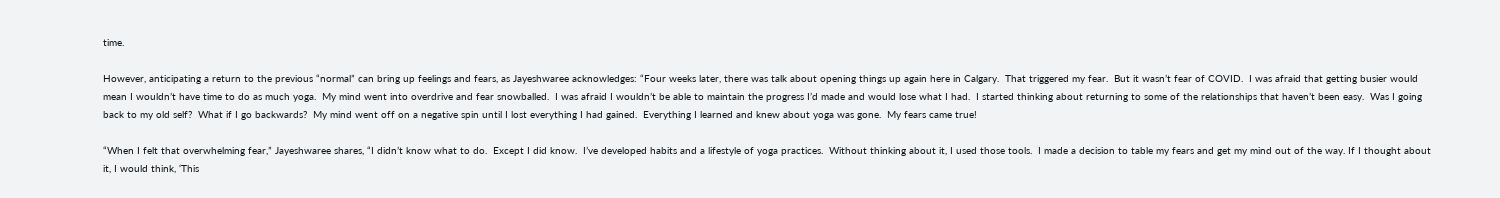time.

However, anticipating a return to the previous “normal” can bring up feelings and fears, as Jayeshwaree acknowledges: “Four weeks later, there was talk about opening things up again here in Calgary.  That triggered my fear.  But it wasn’t fear of COVID.  I was afraid that getting busier would mean I wouldn’t have time to do as much yoga.  My mind went into overdrive and fear snowballed.  I was afraid I wouldn’t be able to maintain the progress I’d made and would lose what I had.  I started thinking about returning to some of the relationships that haven’t been easy.  Was I going back to my old self?  What if I go backwards?  My mind went off on a negative spin until I lost everything I had gained.  Everything I learned and knew about yoga was gone.  My fears came true!

“When I felt that overwhelming fear,” Jayeshwaree shares, “I didn’t know what to do.  Except I did know.  I’ve developed habits and a lifestyle of yoga practices.  Without thinking about it, I used those tools.  I made a decision to table my fears and get my mind out of the way. If I thought about it, I would think, ‘This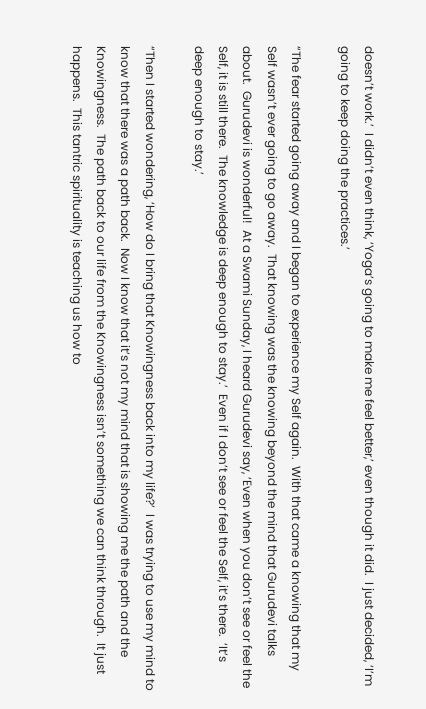doesn’t work.’  I didn’t even think, ‘Yoga’s going to make me feel better,’ even though it did.  I just decided, ‘I’m going to keep doing the practices.’

“The fear started going away and I began to experience my Self again.  With that came a knowing that my Self wasn’t ever going to go away.  That knowing was the knowing beyond the mind that Gurudevi talks about.  Gurudevi is wonderful!  At a Swami Sunday, I heard Gurudevi say, ‘Even when you don’t see or feel the Self, it is still there.  The knowledge is deep enough to stay.’  Even if I don’t see or feel the Self, it’s there.  ‘It’s deep enough to stay.’

“Then I started wondering, ‘How do I bring that Knowingness back into my life?’  I was trying to use my mind to know that there was a path back.  Now I know that it’s not my mind that is showing me the path and the Knowingness.  The path back to our life from the Knowingness isn’t something we can think through.  It just happens.  This tantric spirituality is teaching us how to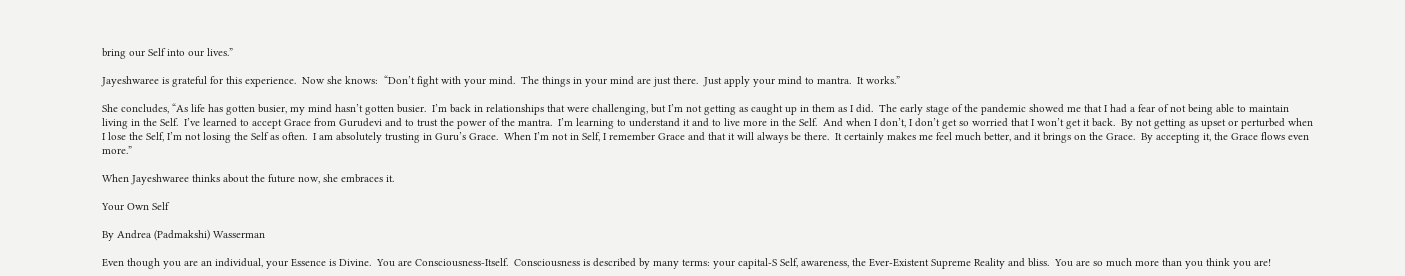bring our Self into our lives.”

Jayeshwaree is grateful for this experience.  Now she knows:  “Don’t fight with your mind.  The things in your mind are just there.  Just apply your mind to mantra.  It works.”

She concludes, “As life has gotten busier, my mind hasn’t gotten busier.  I’m back in relationships that were challenging, but I’m not getting as caught up in them as I did.  The early stage of the pandemic showed me that I had a fear of not being able to maintain living in the Self.  I’ve learned to accept Grace from Gurudevi and to trust the power of the mantra.  I’m learning to understand it and to live more in the Self.  And when I don’t, I don’t get so worried that I won’t get it back.  By not getting as upset or perturbed when I lose the Self, I’m not losing the Self as often.  I am absolutely trusting in Guru’s Grace.  When I’m not in Self, I remember Grace and that it will always be there.  It certainly makes me feel much better, and it brings on the Grace.  By accepting it, the Grace flows even more.”

When Jayeshwaree thinks about the future now, she embraces it.

Your Own Self

By Andrea (Padmakshi) Wasserman

Even though you are an individual, your Essence is Divine.  You are Consciousness-Itself.  Consciousness is described by many terms: your capital-S Self, awareness, the Ever-Existent Supreme Reality and bliss.  You are so much more than you think you are!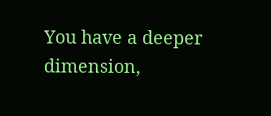You have a deeper dimension,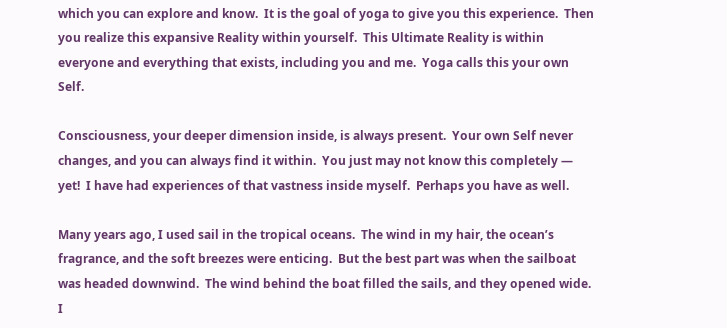which you can explore and know.  It is the goal of yoga to give you this experience.  Then you realize this expansive Reality within yourself.  This Ultimate Reality is within everyone and everything that exists, including you and me.  Yoga calls this your own Self.

Consciousness, your deeper dimension inside, is always present.  Your own Self never changes, and you can always find it within.  You just may not know this completely — yet!  I have had experiences of that vastness inside myself.  Perhaps you have as well.

Many years ago, I used sail in the tropical oceans.  The wind in my hair, the ocean’s fragrance, and the soft breezes were enticing.  But the best part was when the sailboat was headed downwind.  The wind behind the boat filled the sails, and they opened wide.  I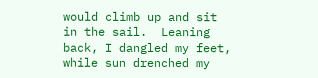would climb up and sit in the sail.  Leaning back, I dangled my feet, while sun drenched my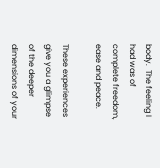body.  The feeling I had was of complete freedom, ease and peace.

These experiences give you a glimpse of the deeper dimensions of your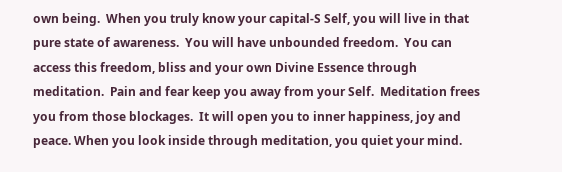own being.  When you truly know your capital-S Self, you will live in that pure state of awareness.  You will have unbounded freedom.  You can access this freedom, bliss and your own Divine Essence through meditation.  Pain and fear keep you away from your Self.  Meditation frees you from those blockages.  It will open you to inner happiness, joy and peace. When you look inside through meditation, you quiet your mind.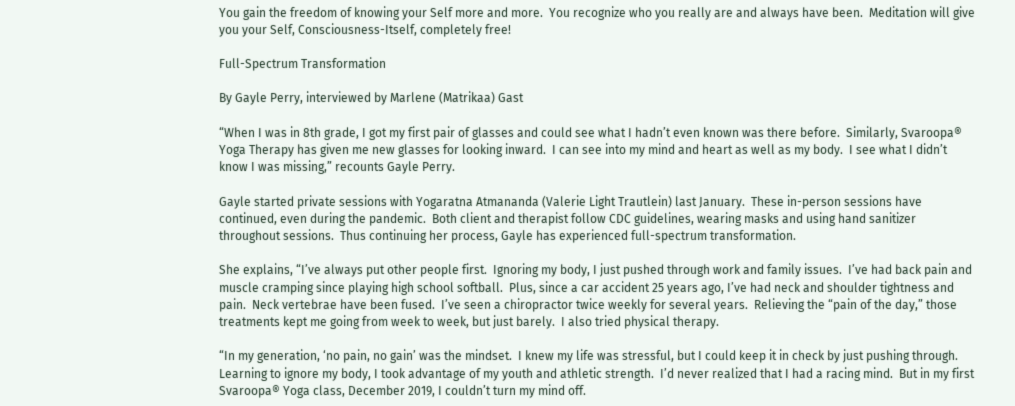You gain the freedom of knowing your Self more and more.  You recognize who you really are and always have been.  Meditation will give you your Self, Consciousness-Itself, completely free!

Full-Spectrum Transformation

By Gayle Perry, interviewed by Marlene (Matrikaa) Gast

“When I was in 8th grade, I got my first pair of glasses and could see what I hadn’t even known was there before.  Similarly, Svaroopa® Yoga Therapy has given me new glasses for looking inward.  I can see into my mind and heart as well as my body.  I see what I didn’t know I was missing,” recounts Gayle Perry.

Gayle started private sessions with Yogaratna Atmananda (Valerie Light Trautlein) last January.  These in-person sessions have continued, even during the pandemic.  Both client and therapist follow CDC guidelines, wearing masks and using hand sanitizer throughout sessions.  Thus continuing her process, Gayle has experienced full-spectrum transformation.

She explains, “I’ve always put other people first.  Ignoring my body, I just pushed through work and family issues.  I’ve had back pain and muscle cramping since playing high school softball.  Plus, since a car accident 25 years ago, I’ve had neck and shoulder tightness and pain.  Neck vertebrae have been fused.  I’ve seen a chiropractor twice weekly for several years.  Relieving the “pain of the day,” those treatments kept me going from week to week, but just barely.  I also tried physical therapy.

“In my generation, ‘no pain, no gain’ was the mindset.  I knew my life was stressful, but I could keep it in check by just pushing through.  Learning to ignore my body, I took advantage of my youth and athletic strength.  I’d never realized that I had a racing mind.  But in my first Svaroopa® Yoga class, December 2019, I couldn’t turn my mind off.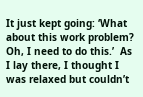It just kept going: ‘What about this work problem? Oh, I need to do this.’  As I lay there, I thought I was relaxed but couldn’t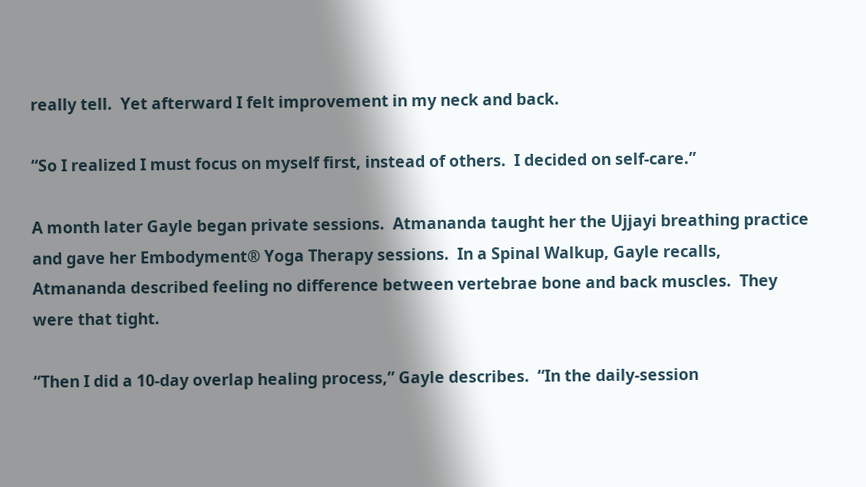really tell.  Yet afterward I felt improvement in my neck and back.

“So I realized I must focus on myself first, instead of others.  I decided on self-care.”

A month later Gayle began private sessions.  Atmananda taught her the Ujjayi breathing practice and gave her Embodyment® Yoga Therapy sessions.  In a Spinal Walkup, Gayle recalls, Atmananda described feeling no difference between vertebrae bone and back muscles.  They were that tight.

“Then I did a 10-day overlap healing process,” Gayle describes.  “In the daily-session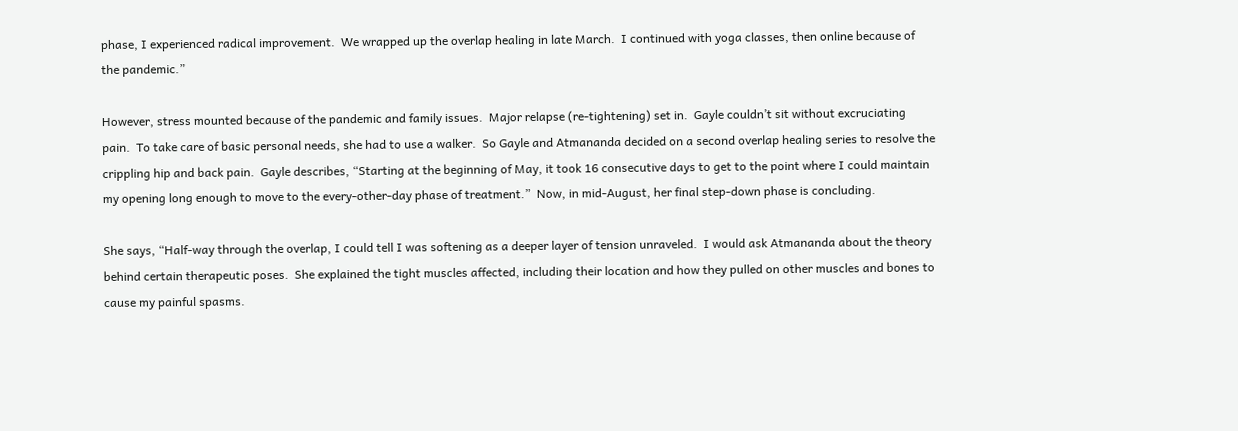phase, I experienced radical improvement.  We wrapped up the overlap healing in late March.  I continued with yoga classes, then online because of the pandemic.”

However, stress mounted because of the pandemic and family issues.  Major relapse (re-tightening) set in.  Gayle couldn’t sit without excruciating pain.  To take care of basic personal needs, she had to use a walker.  So Gayle and Atmananda decided on a second overlap healing series to resolve the crippling hip and back pain.  Gayle describes, “Starting at the beginning of May, it took 16 consecutive days to get to the point where I could maintain my opening long enough to move to the every-other-day phase of treatment.”  Now, in mid-August, her final step-down phase is concluding.

She says, “Half-way through the overlap, I could tell I was softening as a deeper layer of tension unraveled.  I would ask Atmananda about the theory behind certain therapeutic poses.  She explained the tight muscles affected, including their location and how they pulled on other muscles and bones to cause my painful spasms.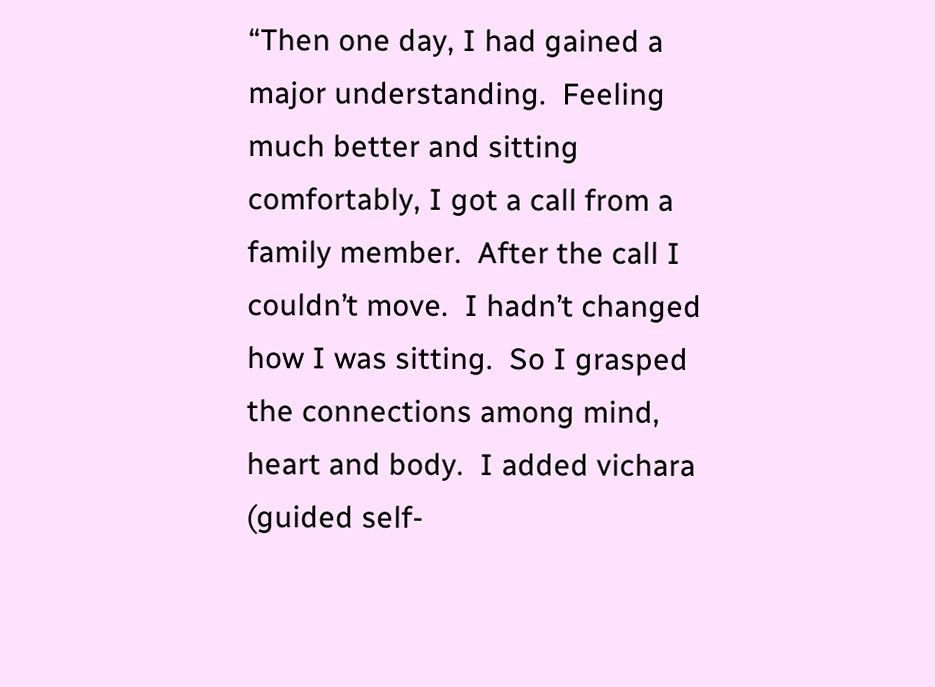“Then one day, I had gained a major understanding.  Feeling much better and sitting comfortably, I got a call from a family member.  After the call I couldn’t move.  I hadn’t changed how I was sitting.  So I grasped the connections among mind, heart and body.  I added vichara (guided self-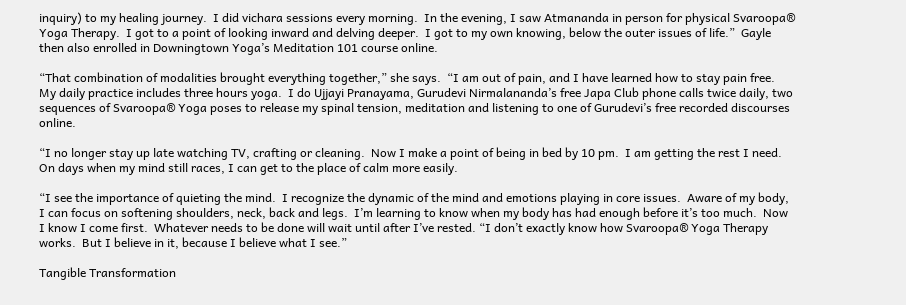inquiry) to my healing journey.  I did vichara sessions every morning.  In the evening, I saw Atmananda in person for physical Svaroopa® Yoga Therapy.  I got to a point of looking inward and delving deeper.  I got to my own knowing, below the outer issues of life.”  Gayle then also enrolled in Downingtown Yoga’s Meditation 101 course online.

“That combination of modalities brought everything together,” she says.  “I am out of pain, and I have learned how to stay pain free.  My daily practice includes three hours yoga.  I do Ujjayi Pranayama, Gurudevi Nirmalananda’s free Japa Club phone calls twice daily, two sequences of Svaroopa® Yoga poses to release my spinal tension, meditation and listening to one of Gurudevi’s free recorded discourses online.

“I no longer stay up late watching TV, crafting or cleaning.  Now I make a point of being in bed by 10 pm.  I am getting the rest I need.  On days when my mind still races, I can get to the place of calm more easily.

“I see the importance of quieting the mind.  I recognize the dynamic of the mind and emotions playing in core issues.  Aware of my body, I can focus on softening shoulders, neck, back and legs.  I’m learning to know when my body has had enough before it’s too much.  Now I know I come first.  Whatever needs to be done will wait until after I’ve rested. “I don’t exactly know how Svaroopa® Yoga Therapy works.  But I believe in it, because I believe what I see.”

Tangible Transformation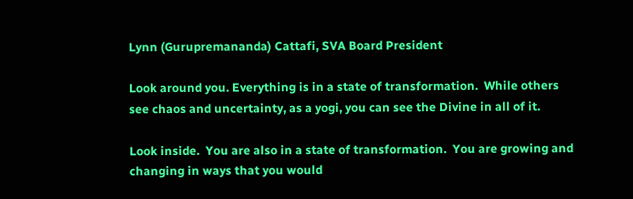Lynn (Gurupremananda) Cattafi, SVA Board President

Look around you. Everything is in a state of transformation.  While others see chaos and uncertainty, as a yogi, you can see the Divine in all of it.

Look inside.  You are also in a state of transformation.  You are growing and changing in ways that you would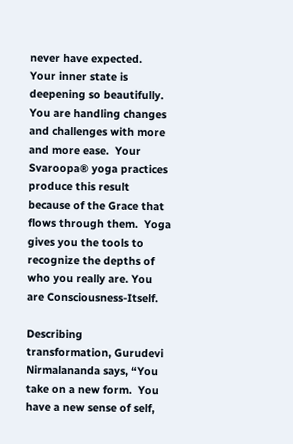never have expected.  Your inner state is deepening so beautifully.  You are handling changes and challenges with more and more ease.  Your Svaroopa® yoga practices produce this result because of the Grace that flows through them.  Yoga gives you the tools to recognize the depths of who you really are. You are Consciousness-Itself.

Describing transformation, Gurudevi Nirmalananda says, “You take on a new form.  You have a new sense of self,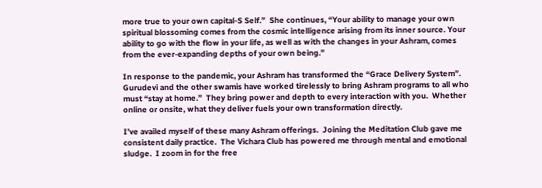more true to your own capital-S Self.”  She continues, “Your ability to manage your own spiritual blossoming comes from the cosmic intelligence arising from its inner source. Your ability to go with the flow in your life, as well as with the changes in your Ashram, comes from the ever-expanding depths of your own being.”

In response to the pandemic, your Ashram has transformed the “Grace Delivery System”.  Gurudevi and the other swamis have worked tirelessly to bring Ashram programs to all who must “stay at home.”  They bring power and depth to every interaction with you.  Whether online or onsite, what they deliver fuels your own transformation directly.

I’ve availed myself of these many Ashram offerings.  Joining the Meditation Club gave me consistent daily practice.  The Vichara Club has powered me through mental and emotional sludge.  I zoom in for the free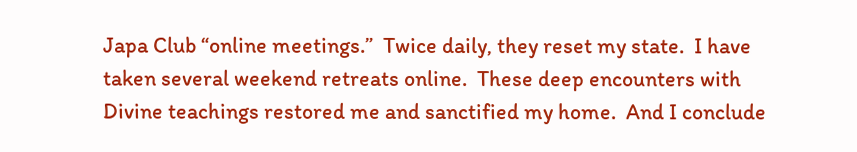Japa Club “online meetings.”  Twice daily, they reset my state.  I have taken several weekend retreats online.  These deep encounters with Divine teachings restored me and sanctified my home.  And I conclude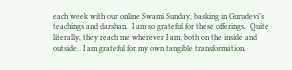each week with our online Swami Sunday, basking in Gurudevi’s teachings and darshan.  I am so grateful for these offerings.  Quite literally, they reach me wherever I am, both on the inside and outside.  I am grateful for my own tangible transformation.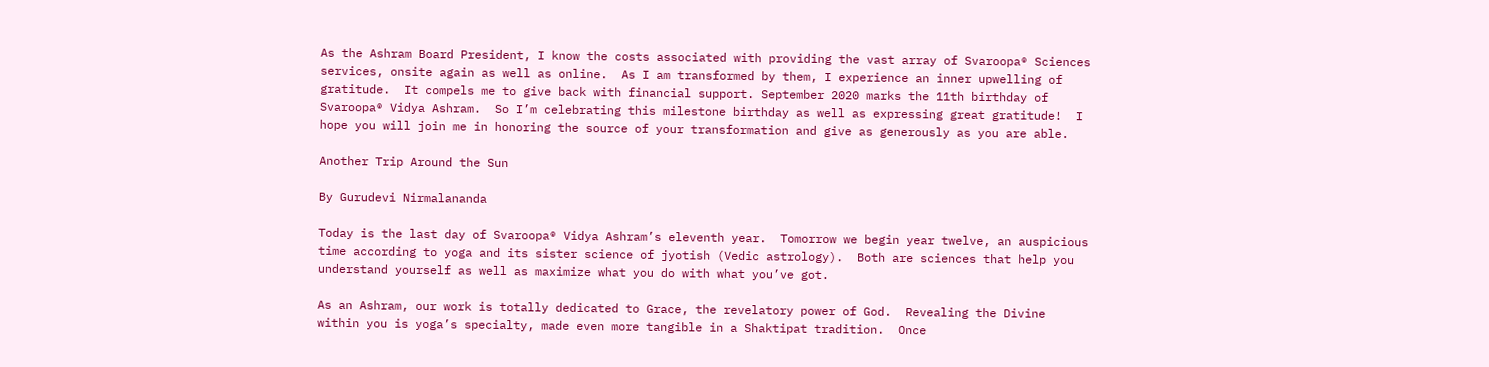As the Ashram Board President, I know the costs associated with providing the vast array of Svaroopa® Sciences services, onsite again as well as online.  As I am transformed by them, I experience an inner upwelling of gratitude.  It compels me to give back with financial support. September 2020 marks the 11th birthday of Svaroopa® Vidya Ashram.  So I’m celebrating this milestone birthday as well as expressing great gratitude!  I hope you will join me in honoring the source of your transformation and give as generously as you are able.

Another Trip Around the Sun

By Gurudevi Nirmalananda

Today is the last day of Svaroopa® Vidya Ashram’s eleventh year.  Tomorrow we begin year twelve, an auspicious time according to yoga and its sister science of jyotish (Vedic astrology).  Both are sciences that help you understand yourself as well as maximize what you do with what you’ve got.

As an Ashram, our work is totally dedicated to Grace, the revelatory power of God.  Revealing the Divine within you is yoga’s specialty, made even more tangible in a Shaktipat tradition.  Once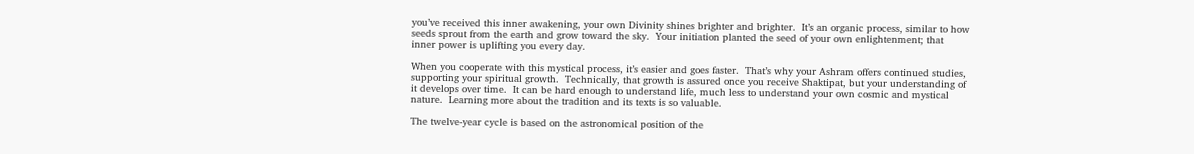you’ve received this inner awakening, your own Divinity shines brighter and brighter.  It’s an organic process, similar to how seeds sprout from the earth and grow toward the sky.  Your initiation planted the seed of your own enlightenment; that inner power is uplifting you every day.

When you cooperate with this mystical process, it’s easier and goes faster.  That’s why your Ashram offers continued studies, supporting your spiritual growth.  Technically, that growth is assured once you receive Shaktipat, but your understanding of it develops over time.  It can be hard enough to understand life, much less to understand your own cosmic and mystical nature.  Learning more about the tradition and its texts is so valuable.

The twelve-year cycle is based on the astronomical position of the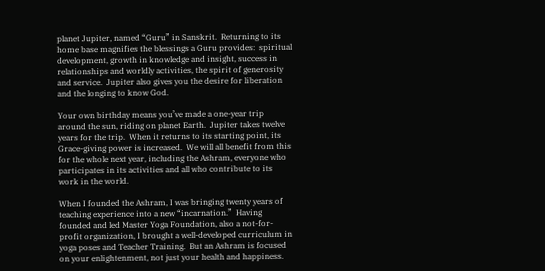planet Jupiter, named “Guru” in Sanskrit.  Returning to its home base magnifies the blessings a Guru provides:  spiritual development, growth in knowledge and insight, success in relationships and worldly activities, the spirit of generosity and service.  Jupiter also gives you the desire for liberation and the longing to know God.

Your own birthday means you’ve made a one-year trip around the sun, riding on planet Earth.  Jupiter takes twelve years for the trip.  When it returns to its starting point, its Grace-giving power is increased.  We will all benefit from this for the whole next year, including the Ashram, everyone who participates in its activities and all who contribute to its work in the world.

When I founded the Ashram, I was bringing twenty years of teaching experience into a new “incarnation.”  Having founded and led Master Yoga Foundation, also a not-for-profit organization, I brought a well-developed curriculum in yoga poses and Teacher Training.  But an Ashram is focused on your enlightenment, not just your health and happiness.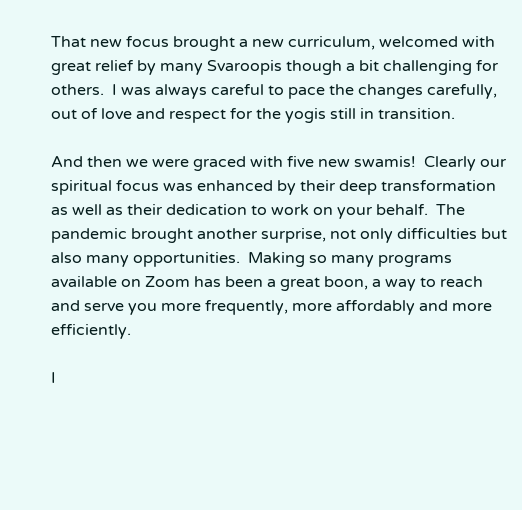That new focus brought a new curriculum, welcomed with great relief by many Svaroopis though a bit challenging for others.  I was always careful to pace the changes carefully, out of love and respect for the yogis still in transition.

And then we were graced with five new swamis!  Clearly our spiritual focus was enhanced by their deep transformation as well as their dedication to work on your behalf.  The pandemic brought another surprise, not only difficulties but also many opportunities.  Making so many programs available on Zoom has been a great boon, a way to reach and serve you more frequently, more affordably and more efficiently.

I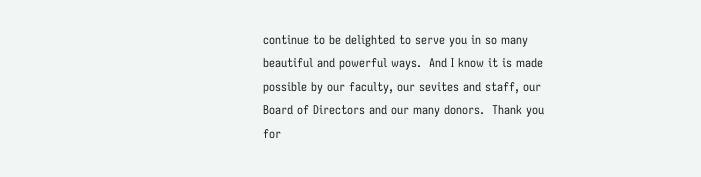continue to be delighted to serve you in so many beautiful and powerful ways.  And I know it is made possible by our faculty, our sevites and staff, our Board of Directors and our many donors.  Thank you for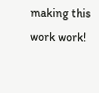making this work work!